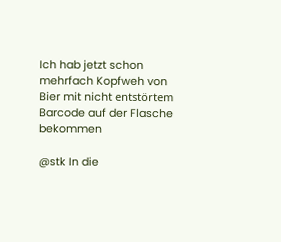Ich hab jetzt schon mehrfach Kopfweh von Bier mit nicht entstörtem Barcode auf der Flasche bekommen

@stk In die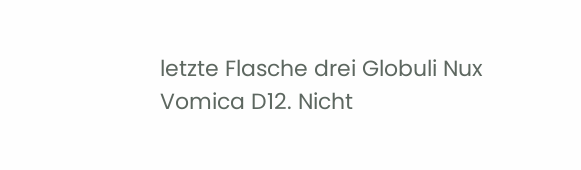letzte Flasche drei Globuli Nux Vomica D12. Nicht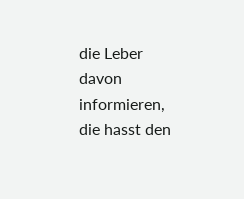die Leber davon informieren, die hasst den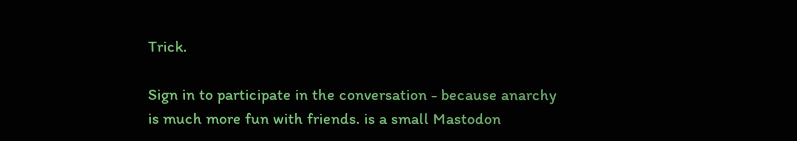Trick.

Sign in to participate in the conversation - because anarchy is much more fun with friends. is a small Mastodon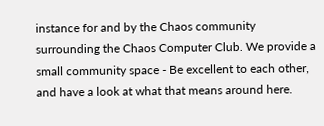instance for and by the Chaos community surrounding the Chaos Computer Club. We provide a small community space - Be excellent to each other, and have a look at what that means around here.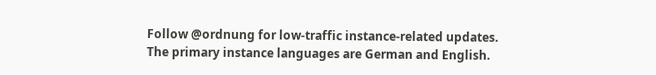Follow @ordnung for low-traffic instance-related updates.
The primary instance languages are German and English.